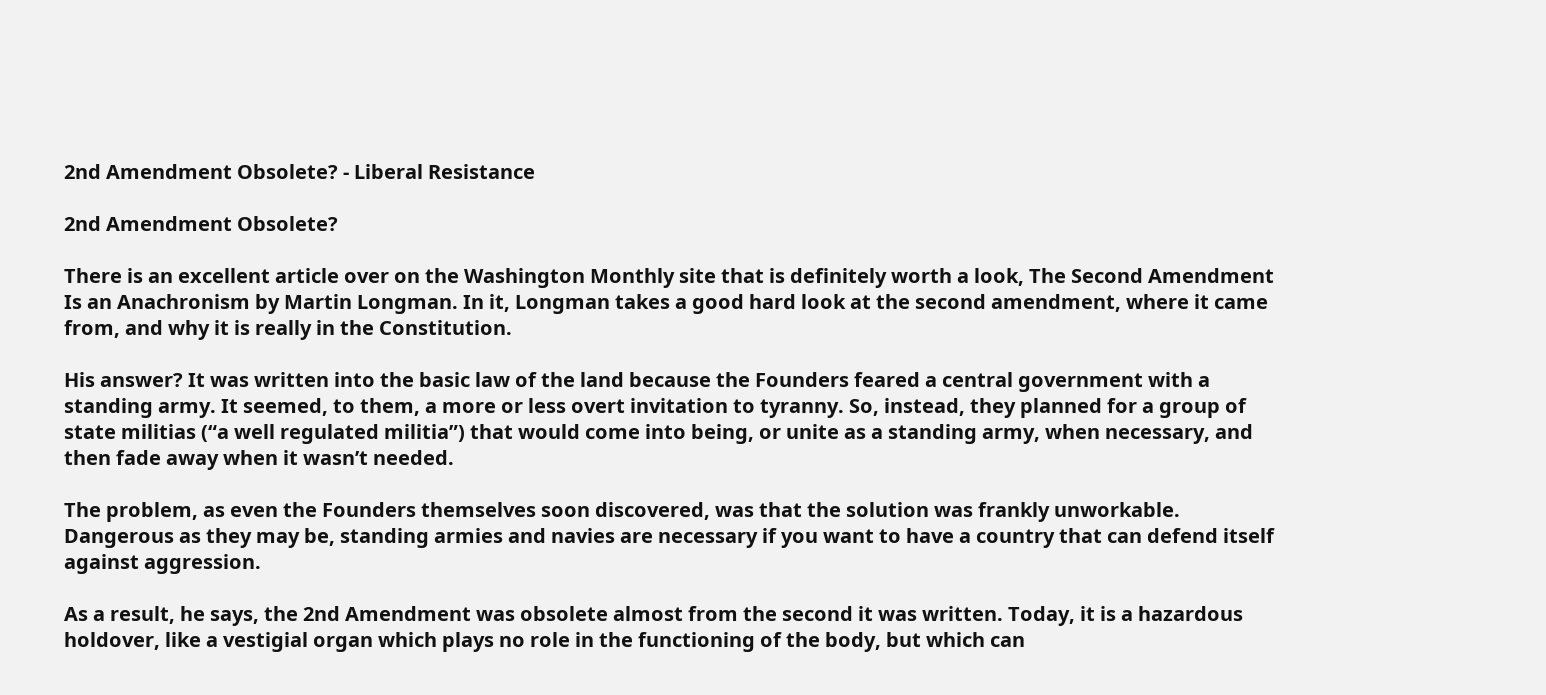2nd Amendment Obsolete? - Liberal Resistance

2nd Amendment Obsolete?

There is an excellent article over on the Washington Monthly site that is definitely worth a look, The Second Amendment Is an Anachronism by Martin Longman. In it, Longman takes a good hard look at the second amendment, where it came from, and why it is really in the Constitution.

His answer? It was written into the basic law of the land because the Founders feared a central government with a standing army. It seemed, to them, a more or less overt invitation to tyranny. So, instead, they planned for a group of state militias (“a well regulated militia”) that would come into being, or unite as a standing army, when necessary, and then fade away when it wasn’t needed.

The problem, as even the Founders themselves soon discovered, was that the solution was frankly unworkable. Dangerous as they may be, standing armies and navies are necessary if you want to have a country that can defend itself against aggression.

As a result, he says, the 2nd Amendment was obsolete almost from the second it was written. Today, it is a hazardous holdover, like a vestigial organ which plays no role in the functioning of the body, but which can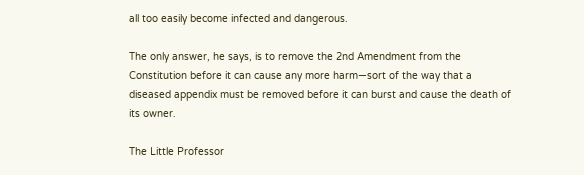all too easily become infected and dangerous.

The only answer, he says, is to remove the 2nd Amendment from the Constitution before it can cause any more harm—sort of the way that a diseased appendix must be removed before it can burst and cause the death of its owner.

The Little Professor